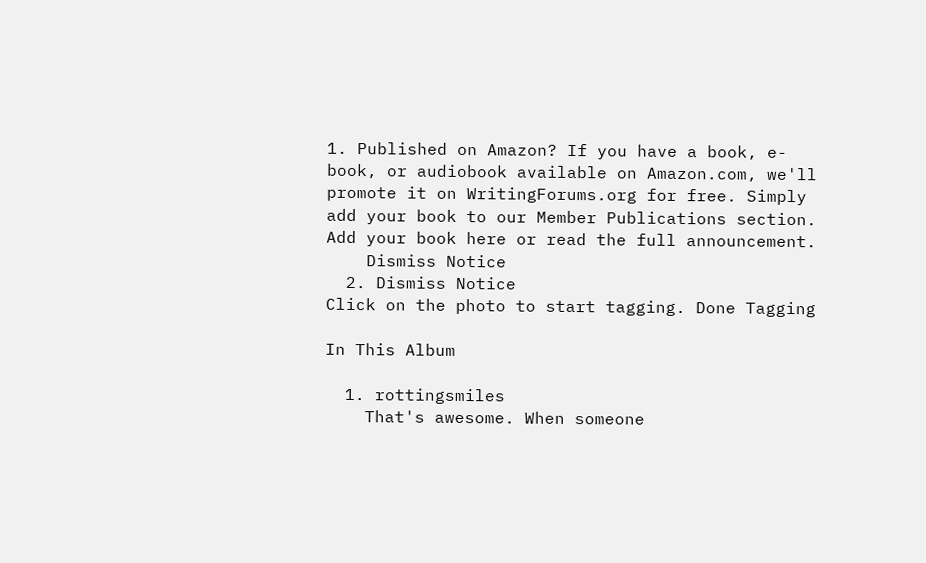1. Published on Amazon? If you have a book, e-book, or audiobook available on Amazon.com, we'll promote it on WritingForums.org for free. Simply add your book to our Member Publications section. Add your book here or read the full announcement.
    Dismiss Notice
  2. Dismiss Notice
Click on the photo to start tagging. Done Tagging

In This Album

  1. rottingsmiles
    That's awesome. When someone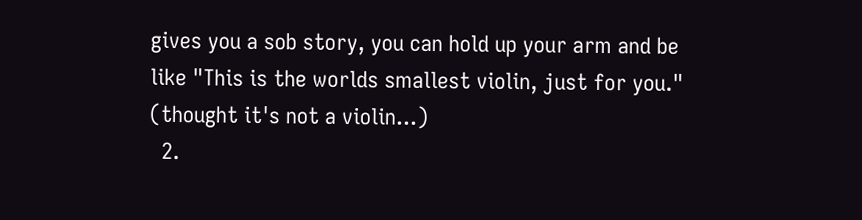gives you a sob story, you can hold up your arm and be like "This is the worlds smallest violin, just for you." (thought it's not a violin...)
  2.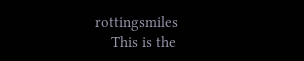rottingsmiles
    This is the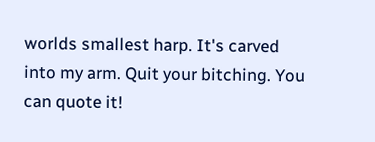worlds smallest harp. It's carved into my arm. Quit your bitching. You can quote it!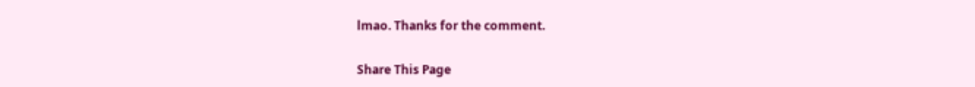lmao. Thanks for the comment.

Share This Page